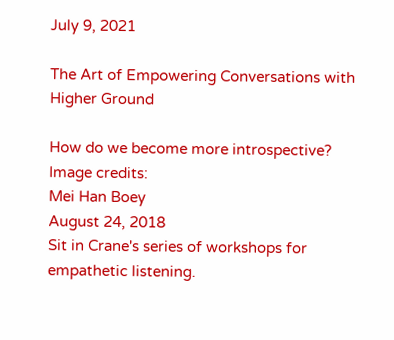July 9, 2021

The Art of Empowering Conversations with Higher Ground

How do we become more introspective?
Image credits:
Mei Han Boey
August 24, 2018
Sit in Crane's series of workshops for empathetic listening.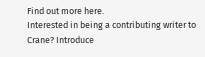Find out more here.
Interested in being a contributing writer to Crane? Introduce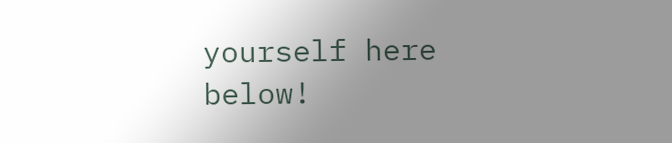yourself here below!